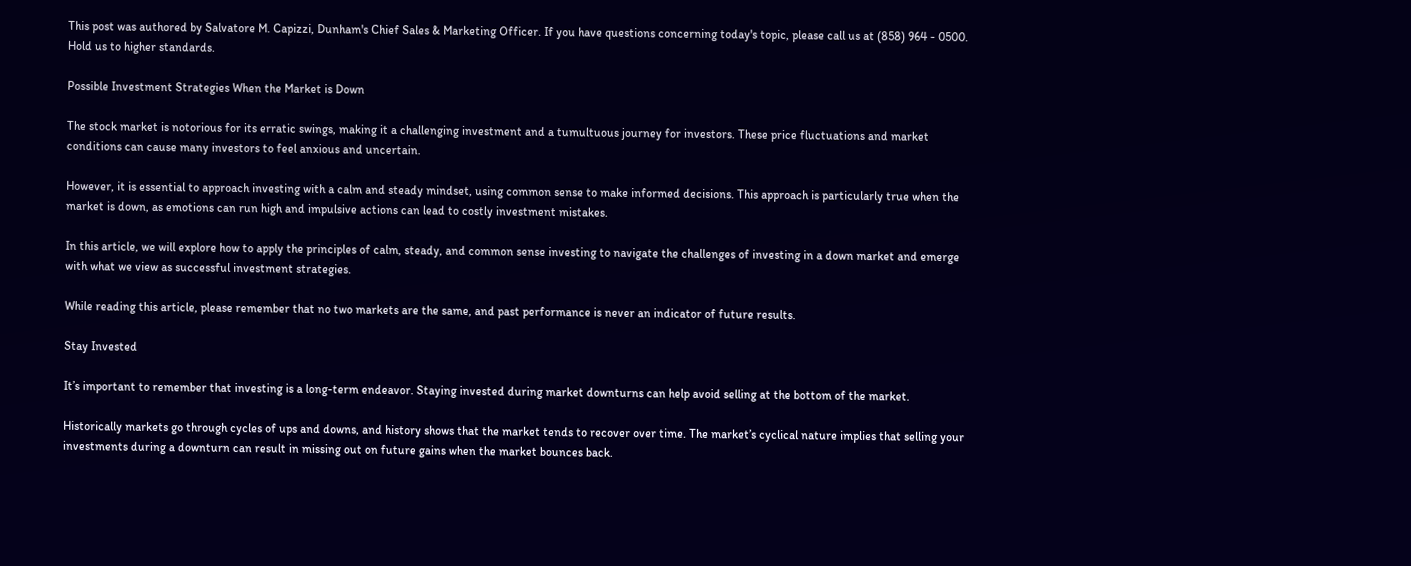This post was authored by Salvatore M. Capizzi, Dunham's Chief Sales & Marketing Officer. If you have questions concerning today's topic, please call us at (858) 964 - 0500. Hold us to higher standards.

Possible Investment Strategies When the Market is Down

The stock market is notorious for its erratic swings, making it a challenging investment and a tumultuous journey for investors. These price fluctuations and market conditions can cause many investors to feel anxious and uncertain.

However, it is essential to approach investing with a calm and steady mindset, using common sense to make informed decisions. This approach is particularly true when the market is down, as emotions can run high and impulsive actions can lead to costly investment mistakes.

In this article, we will explore how to apply the principles of calm, steady, and common sense investing to navigate the challenges of investing in a down market and emerge with what we view as successful investment strategies.

While reading this article, please remember that no two markets are the same, and past performance is never an indicator of future results.

Stay Invested

It’s important to remember that investing is a long-term endeavor. Staying invested during market downturns can help avoid selling at the bottom of the market.

Historically markets go through cycles of ups and downs, and history shows that the market tends to recover over time. The market’s cyclical nature implies that selling your investments during a downturn can result in missing out on future gains when the market bounces back.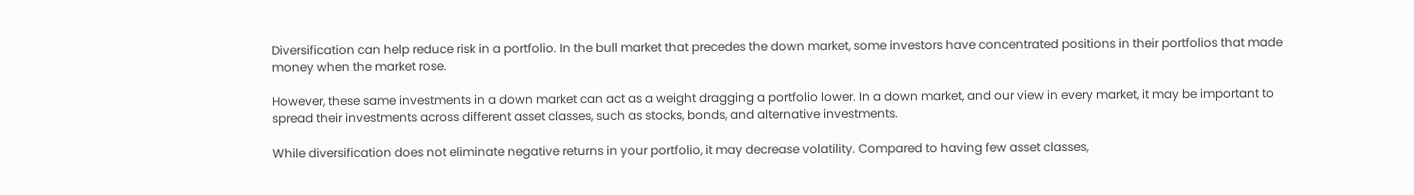Diversification can help reduce risk in a portfolio. In the bull market that precedes the down market, some investors have concentrated positions in their portfolios that made money when the market rose.

However, these same investments in a down market can act as a weight dragging a portfolio lower. In a down market, and our view in every market, it may be important to spread their investments across different asset classes, such as stocks, bonds, and alternative investments.

While diversification does not eliminate negative returns in your portfolio, it may decrease volatility. Compared to having few asset classes,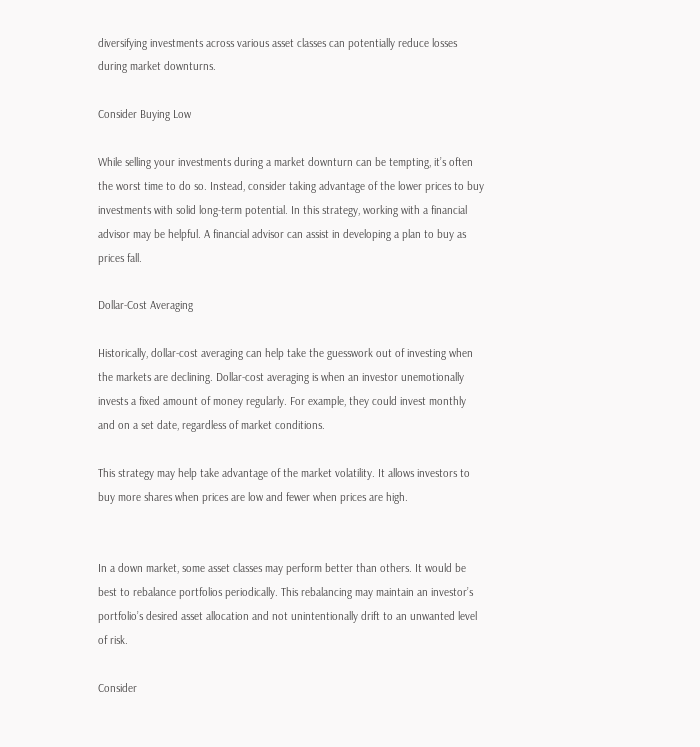diversifying investments across various asset classes can potentially reduce losses during market downturns.

Consider Buying Low

While selling your investments during a market downturn can be tempting, it’s often the worst time to do so. Instead, consider taking advantage of the lower prices to buy investments with solid long-term potential. In this strategy, working with a financial advisor may be helpful. A financial advisor can assist in developing a plan to buy as prices fall.

Dollar-Cost Averaging

Historically, dollar-cost averaging can help take the guesswork out of investing when the markets are declining. Dollar-cost averaging is when an investor unemotionally invests a fixed amount of money regularly. For example, they could invest monthly and on a set date, regardless of market conditions.

This strategy may help take advantage of the market volatility. It allows investors to buy more shares when prices are low and fewer when prices are high.


In a down market, some asset classes may perform better than others. It would be best to rebalance portfolios periodically. This rebalancing may maintain an investor’s portfolio’s desired asset allocation and not unintentionally drift to an unwanted level of risk.

Consider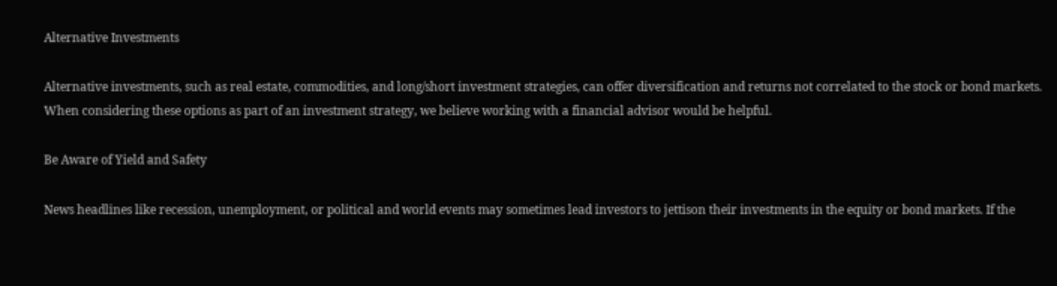Alternative Investments

Alternative investments, such as real estate, commodities, and long/short investment strategies, can offer diversification and returns not correlated to the stock or bond markets. When considering these options as part of an investment strategy, we believe working with a financial advisor would be helpful.

Be Aware of Yield and Safety

News headlines like recession, unemployment, or political and world events may sometimes lead investors to jettison their investments in the equity or bond markets. If the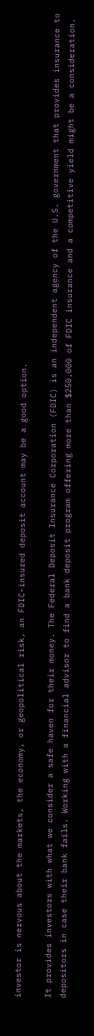investor is nervous about the markets, the economy, or geopolitical risk, an FDIC-insured deposit account may be a good option.

It provides investors with what we consider a safe haven for their money. The Federal Deposit Insurance Corporation (FDIC) is an independent agency of the U.S. government that provides insurance to depositors in case their bank fails. Working with a financial advisor to find a bank deposit program offering more than $250,000 of FDIC insurance and a competitive yield might be a consideration.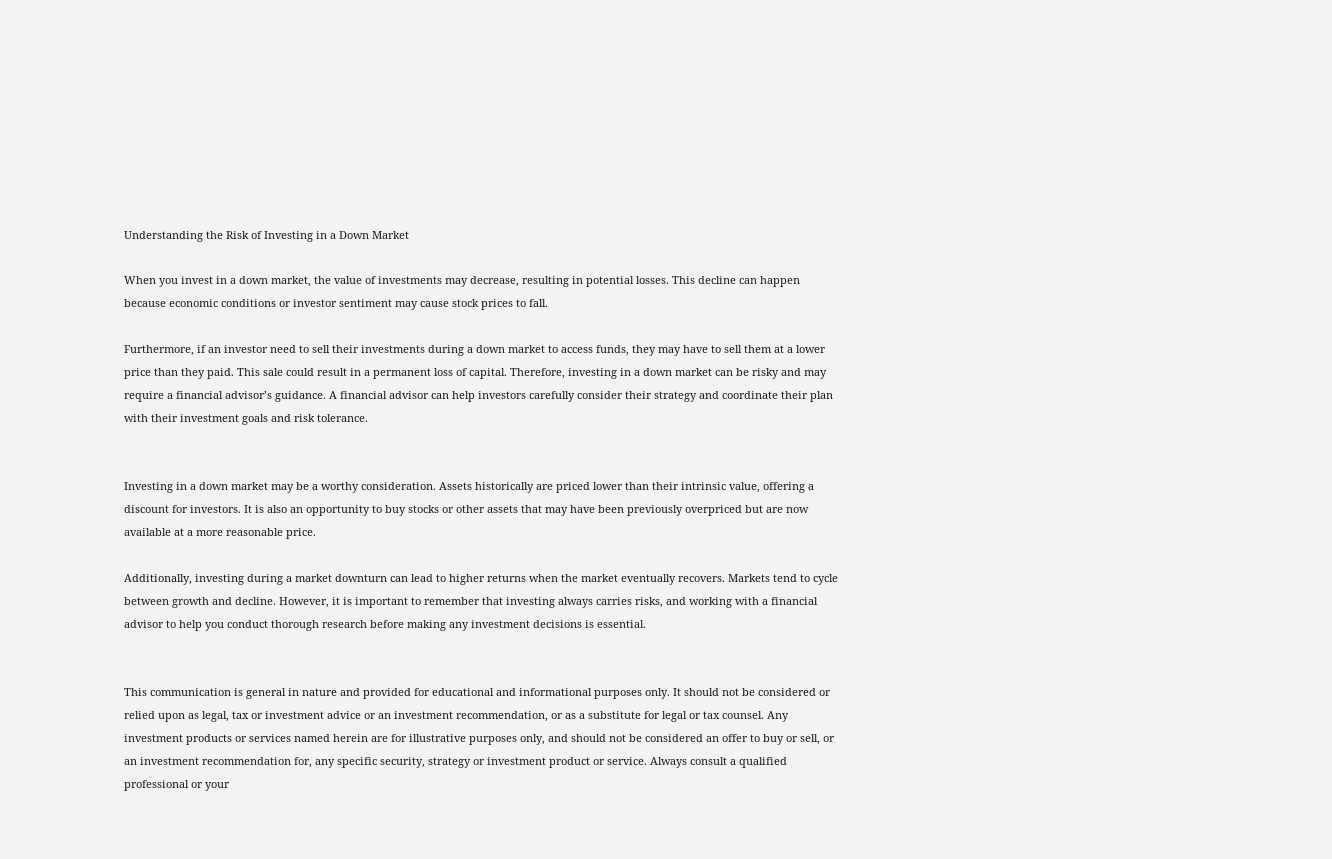Understanding the Risk of Investing in a Down Market

When you invest in a down market, the value of investments may decrease, resulting in potential losses. This decline can happen because economic conditions or investor sentiment may cause stock prices to fall.

Furthermore, if an investor need to sell their investments during a down market to access funds, they may have to sell them at a lower price than they paid. This sale could result in a permanent loss of capital. Therefore, investing in a down market can be risky and may require a financial advisor’s guidance. A financial advisor can help investors carefully consider their strategy and coordinate their plan with their investment goals and risk tolerance.


Investing in a down market may be a worthy consideration. Assets historically are priced lower than their intrinsic value, offering a discount for investors. It is also an opportunity to buy stocks or other assets that may have been previously overpriced but are now available at a more reasonable price.

Additionally, investing during a market downturn can lead to higher returns when the market eventually recovers. Markets tend to cycle between growth and decline. However, it is important to remember that investing always carries risks, and working with a financial advisor to help you conduct thorough research before making any investment decisions is essential.


This communication is general in nature and provided for educational and informational purposes only. It should not be considered or relied upon as legal, tax or investment advice or an investment recommendation, or as a substitute for legal or tax counsel. Any investment products or services named herein are for illustrative purposes only, and should not be considered an offer to buy or sell, or an investment recommendation for, any specific security, strategy or investment product or service. Always consult a qualified professional or your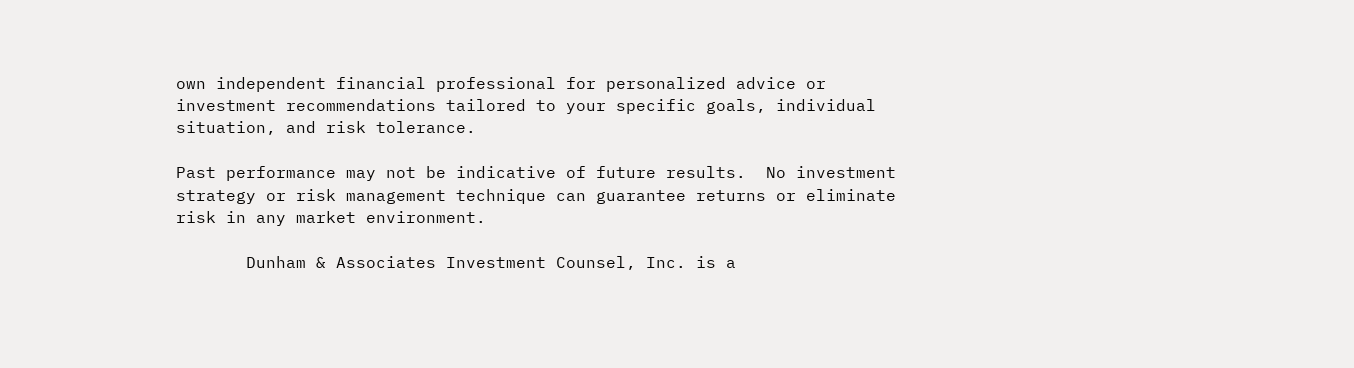own independent financial professional for personalized advice or investment recommendations tailored to your specific goals, individual situation, and risk tolerance.

Past performance may not be indicative of future results.  No investment strategy or risk management technique can guarantee returns or eliminate risk in any market environment.

       Dunham & Associates Investment Counsel, Inc. is a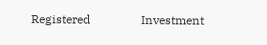Registered                 Investment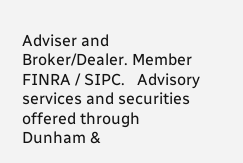Adviser and Broker/Dealer. Member FINRA / SIPC.   Advisory services and securities offered through Dunham &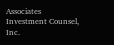Associates                                               Investment Counsel, Inc.